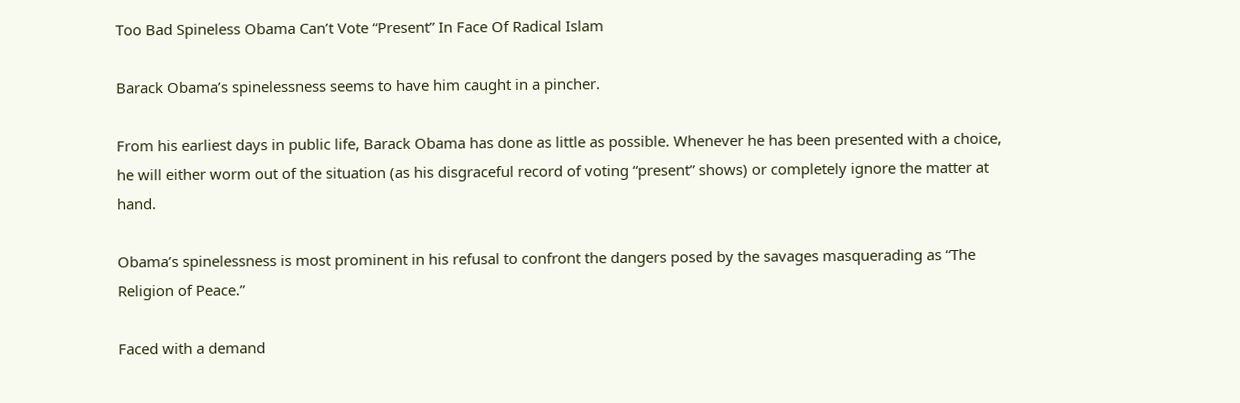Too Bad Spineless Obama Can’t Vote “Present” In Face Of Radical Islam

Barack Obama’s spinelessness seems to have him caught in a pincher.

From his earliest days in public life, Barack Obama has done as little as possible. Whenever he has been presented with a choice, he will either worm out of the situation (as his disgraceful record of voting “present” shows) or completely ignore the matter at hand.

Obama’s spinelessness is most prominent in his refusal to confront the dangers posed by the savages masquerading as “The Religion of Peace.”

Faced with a demand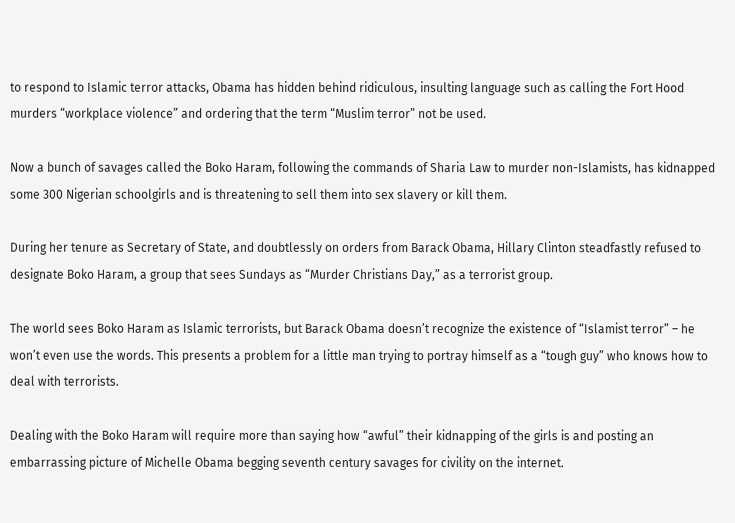to respond to Islamic terror attacks, Obama has hidden behind ridiculous, insulting language such as calling the Fort Hood murders “workplace violence” and ordering that the term “Muslim terror” not be used.

Now a bunch of savages called the Boko Haram, following the commands of Sharia Law to murder non-Islamists, has kidnapped some 300 Nigerian schoolgirls and is threatening to sell them into sex slavery or kill them.

During her tenure as Secretary of State, and doubtlessly on orders from Barack Obama, Hillary Clinton steadfastly refused to designate Boko Haram, a group that sees Sundays as “Murder Christians Day,” as a terrorist group.

The world sees Boko Haram as Islamic terrorists, but Barack Obama doesn’t recognize the existence of “Islamist terror” – he won’t even use the words. This presents a problem for a little man trying to portray himself as a “tough guy” who knows how to deal with terrorists.

Dealing with the Boko Haram will require more than saying how “awful” their kidnapping of the girls is and posting an embarrassing picture of Michelle Obama begging seventh century savages for civility on the internet.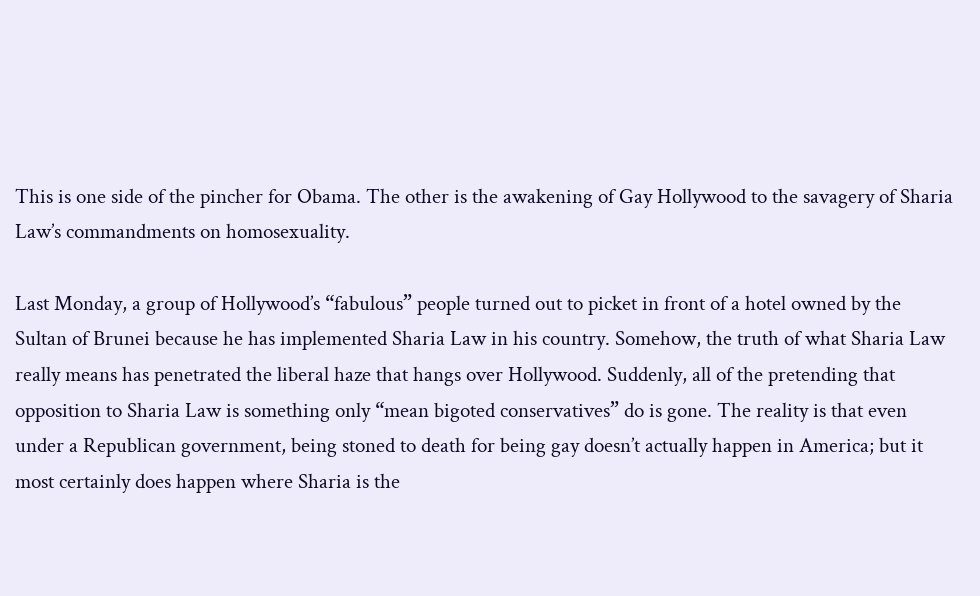This is one side of the pincher for Obama. The other is the awakening of Gay Hollywood to the savagery of Sharia Law’s commandments on homosexuality.

Last Monday, a group of Hollywood’s “fabulous” people turned out to picket in front of a hotel owned by the Sultan of Brunei because he has implemented Sharia Law in his country. Somehow, the truth of what Sharia Law really means has penetrated the liberal haze that hangs over Hollywood. Suddenly, all of the pretending that opposition to Sharia Law is something only “mean bigoted conservatives” do is gone. The reality is that even under a Republican government, being stoned to death for being gay doesn’t actually happen in America; but it most certainly does happen where Sharia is the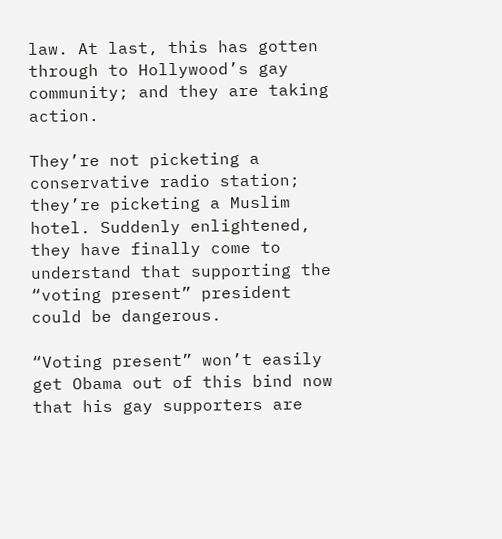law. At last, this has gotten through to Hollywood’s gay community; and they are taking action.

They’re not picketing a conservative radio station; they’re picketing a Muslim hotel. Suddenly enlightened, they have finally come to understand that supporting the “voting present” president could be dangerous.

“Voting present” won’t easily get Obama out of this bind now that his gay supporters are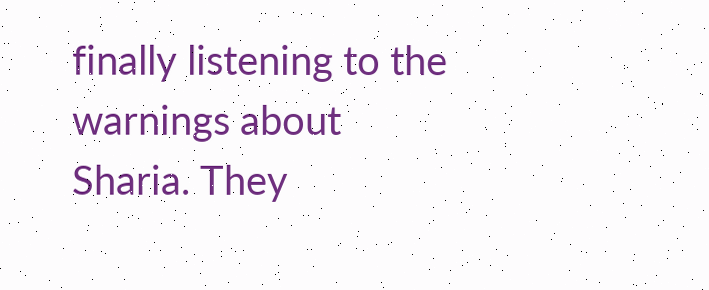finally listening to the warnings about Sharia. They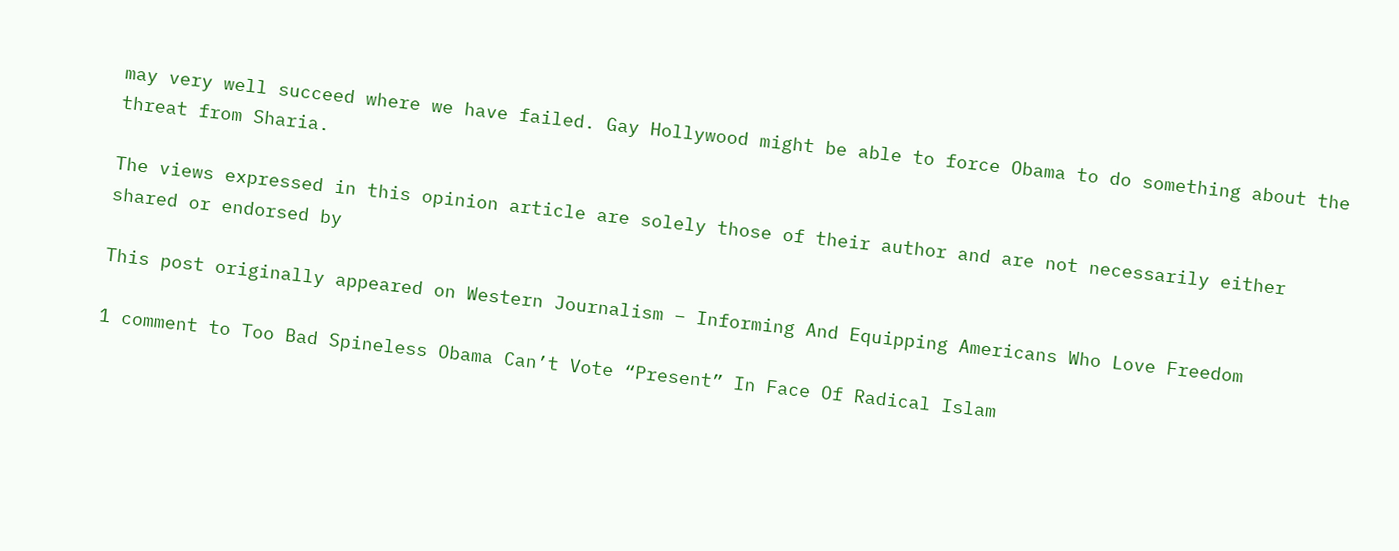may very well succeed where we have failed. Gay Hollywood might be able to force Obama to do something about the threat from Sharia.

The views expressed in this opinion article are solely those of their author and are not necessarily either shared or endorsed by

This post originally appeared on Western Journalism – Informing And Equipping Americans Who Love Freedom

1 comment to Too Bad Spineless Obama Can’t Vote “Present” In Face Of Radical Islam